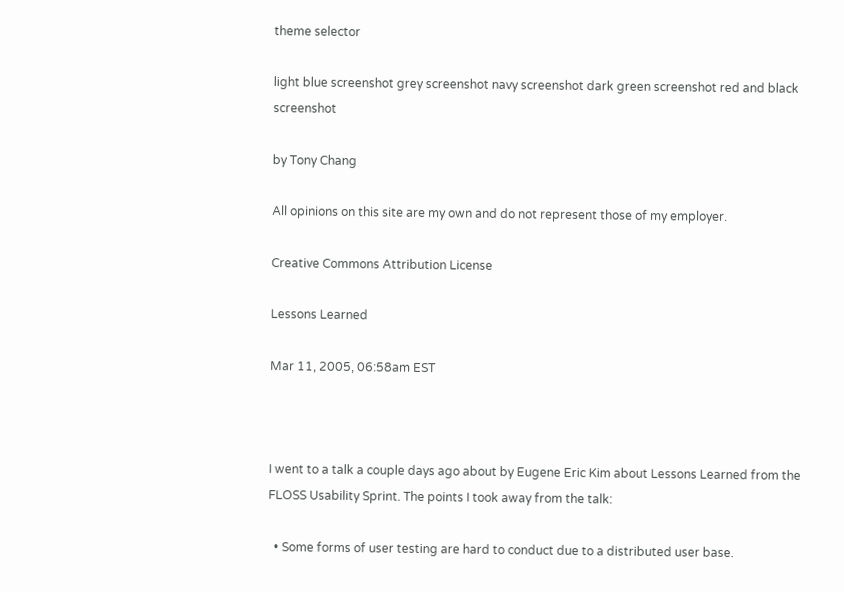theme selector

light blue screenshot grey screenshot navy screenshot dark green screenshot red and black screenshot

by Tony Chang

All opinions on this site are my own and do not represent those of my employer.

Creative Commons Attribution License

Lessons Learned

Mar 11, 2005, 06:58am EST



I went to a talk a couple days ago about by Eugene Eric Kim about Lessons Learned from the FLOSS Usability Sprint. The points I took away from the talk:

  • Some forms of user testing are hard to conduct due to a distributed user base.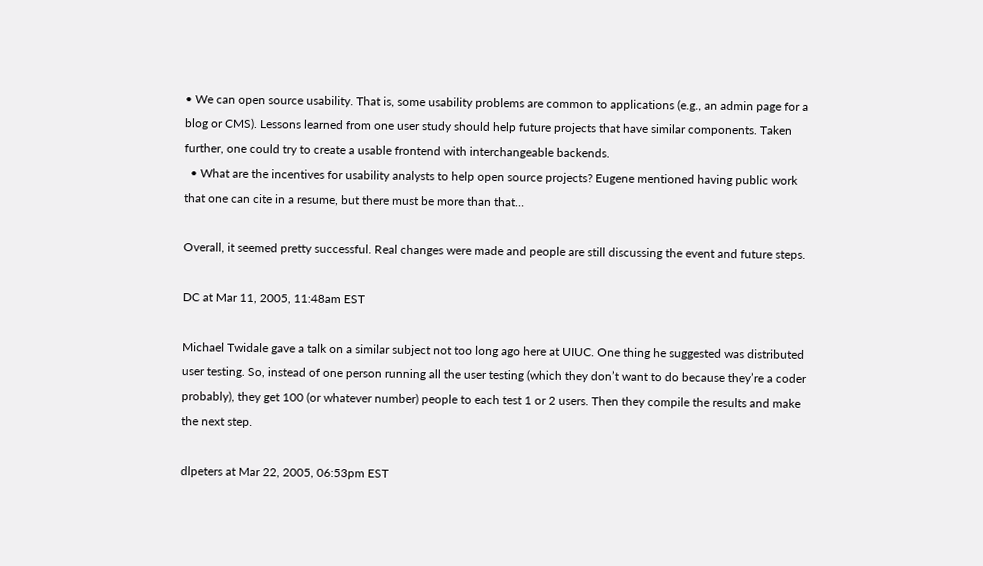• We can open source usability. That is, some usability problems are common to applications (e.g., an admin page for a blog or CMS). Lessons learned from one user study should help future projects that have similar components. Taken further, one could try to create a usable frontend with interchangeable backends.
  • What are the incentives for usability analysts to help open source projects? Eugene mentioned having public work that one can cite in a resume, but there must be more than that…

Overall, it seemed pretty successful. Real changes were made and people are still discussing the event and future steps.

DC at Mar 11, 2005, 11:48am EST

Michael Twidale gave a talk on a similar subject not too long ago here at UIUC. One thing he suggested was distributed user testing. So, instead of one person running all the user testing (which they don’t want to do because they’re a coder probably), they get 100 (or whatever number) people to each test 1 or 2 users. Then they compile the results and make the next step.

dlpeters at Mar 22, 2005, 06:53pm EST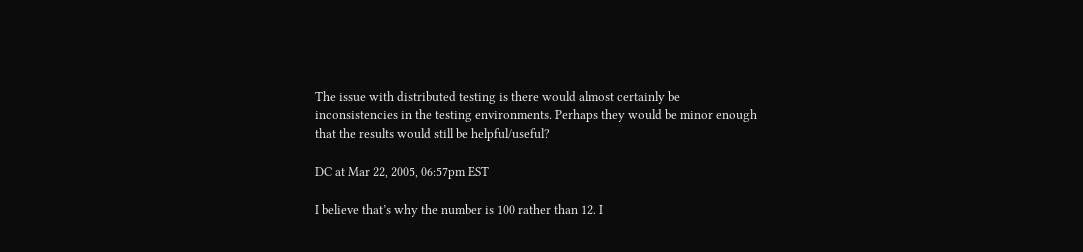The issue with distributed testing is there would almost certainly be inconsistencies in the testing environments. Perhaps they would be minor enough that the results would still be helpful/useful?

DC at Mar 22, 2005, 06:57pm EST

I believe that’s why the number is 100 rather than 12. I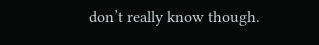don’t really know though.